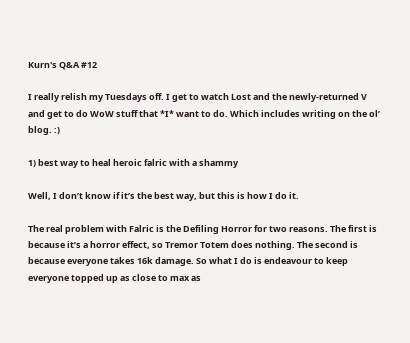Kurn's Q&A #12

I really relish my Tuesdays off. I get to watch Lost and the newly-returned V and get to do WoW stuff that *I* want to do. Which includes writing on the ol’ blog. :)

1) best way to heal heroic falric with a shammy

Well, I don’t know if it’s the best way, but this is how I do it.

The real problem with Falric is the Defiling Horror for two reasons. The first is because it’s a horror effect, so Tremor Totem does nothing. The second is because everyone takes 16k damage. So what I do is endeavour to keep everyone topped up as close to max as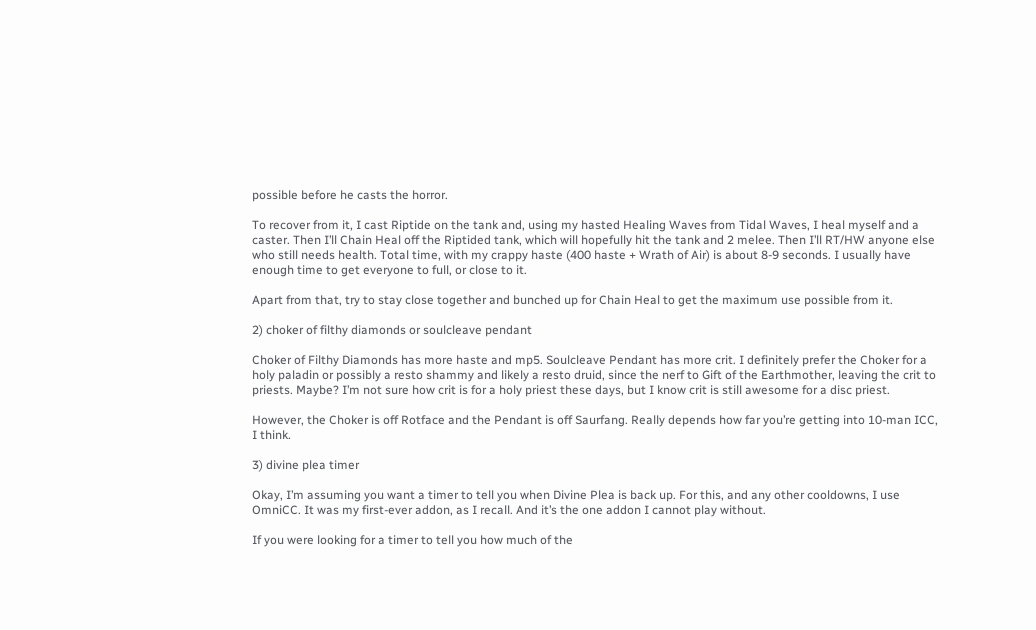possible before he casts the horror.

To recover from it, I cast Riptide on the tank and, using my hasted Healing Waves from Tidal Waves, I heal myself and a caster. Then I’ll Chain Heal off the Riptided tank, which will hopefully hit the tank and 2 melee. Then I’ll RT/HW anyone else who still needs health. Total time, with my crappy haste (400 haste + Wrath of Air) is about 8-9 seconds. I usually have enough time to get everyone to full, or close to it.

Apart from that, try to stay close together and bunched up for Chain Heal to get the maximum use possible from it.

2) choker of filthy diamonds or soulcleave pendant

Choker of Filthy Diamonds has more haste and mp5. Soulcleave Pendant has more crit. I definitely prefer the Choker for a holy paladin or possibly a resto shammy and likely a resto druid, since the nerf to Gift of the Earthmother, leaving the crit to priests. Maybe? I’m not sure how crit is for a holy priest these days, but I know crit is still awesome for a disc priest.

However, the Choker is off Rotface and the Pendant is off Saurfang. Really depends how far you’re getting into 10-man ICC, I think.

3) divine plea timer

Okay, I’m assuming you want a timer to tell you when Divine Plea is back up. For this, and any other cooldowns, I use OmniCC. It was my first-ever addon, as I recall. And it’s the one addon I cannot play without.

If you were looking for a timer to tell you how much of the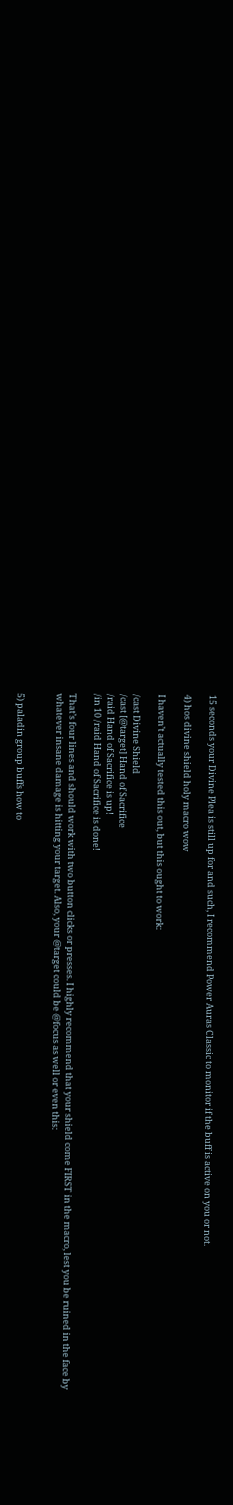15 seconds your Divine Plea is still up for and such, I recommend Power Auras Classic to monitor if the buff is active on you or not.

4) hos divine shield holy macro wow

I haven’t actually tested this out, but this ought to work:

/cast Divine Shield
/cast [@target] Hand of Sacrifice
/raid Hand of Sacrifice is up!
/in 10 /raid Hand of Sacrifice is done!

That’s four lines and should work with two button clicks or presses. I highly recommend that your shield come FIRST in the macro, lest you be ruined in the face by whatever insane damage is hitting your target. Also, your @target could be @focus as well or even this:


5) paladin group buffs how to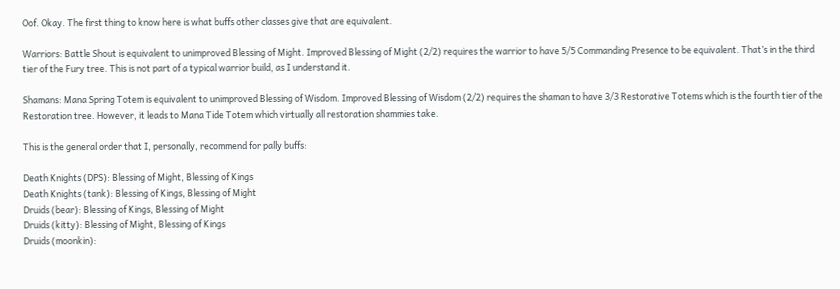Oof. Okay. The first thing to know here is what buffs other classes give that are equivalent.

Warriors: Battle Shout is equivalent to unimproved Blessing of Might. Improved Blessing of Might (2/2) requires the warrior to have 5/5 Commanding Presence to be equivalent. That’s in the third tier of the Fury tree. This is not part of a typical warrior build, as I understand it.

Shamans: Mana Spring Totem is equivalent to unimproved Blessing of Wisdom. Improved Blessing of Wisdom (2/2) requires the shaman to have 3/3 Restorative Totems which is the fourth tier of the Restoration tree. However, it leads to Mana Tide Totem which virtually all restoration shammies take.

This is the general order that I, personally, recommend for pally buffs:

Death Knights (DPS): Blessing of Might, Blessing of Kings
Death Knights (tank): Blessing of Kings, Blessing of Might
Druids (bear): Blessing of Kings, Blessing of Might
Druids (kitty): Blessing of Might, Blessing of Kings
Druids (moonkin):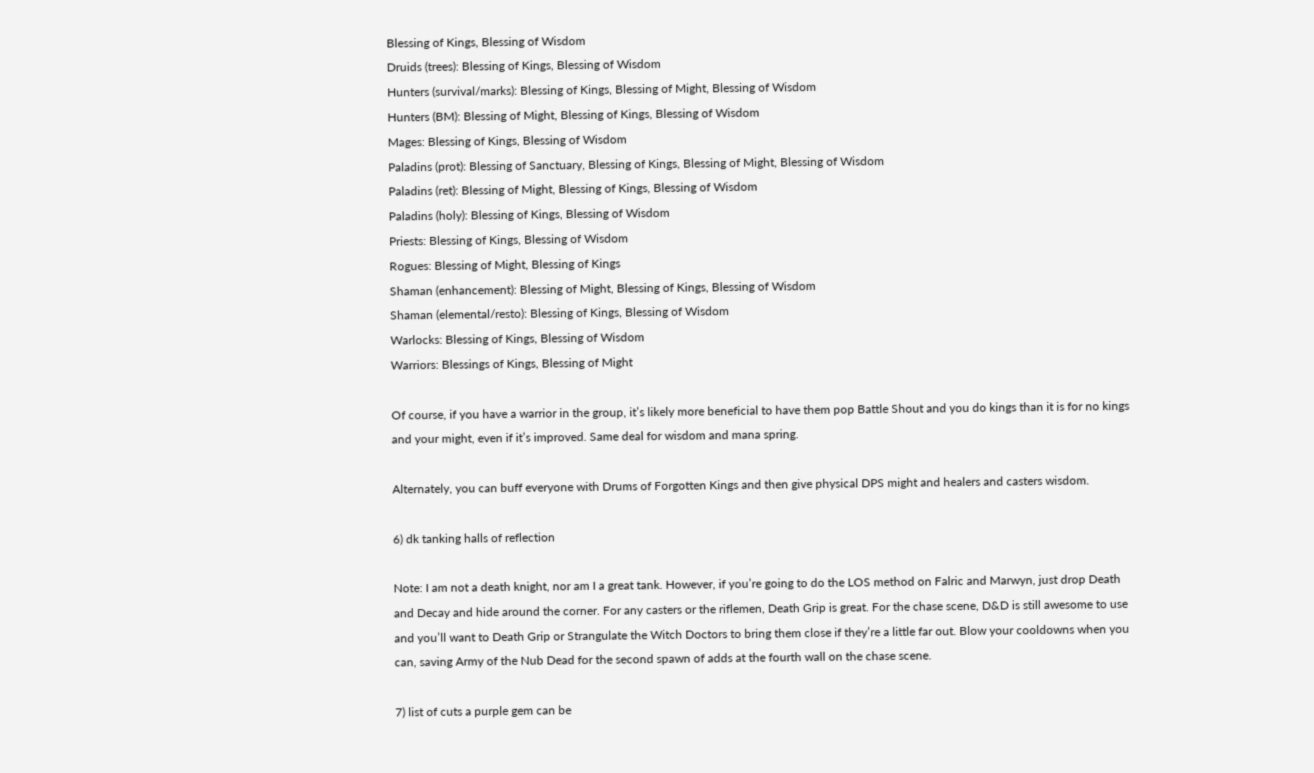Blessing of Kings, Blessing of Wisdom
Druids (trees): Blessing of Kings, Blessing of Wisdom
Hunters (survival/marks): Blessing of Kings, Blessing of Might, Blessing of Wisdom
Hunters (BM): Blessing of Might, Blessing of Kings, Blessing of Wisdom
Mages: Blessing of Kings, Blessing of Wisdom
Paladins (prot): Blessing of Sanctuary, Blessing of Kings, Blessing of Might, Blessing of Wisdom
Paladins (ret): Blessing of Might, Blessing of Kings, Blessing of Wisdom
Paladins (holy): Blessing of Kings, Blessing of Wisdom
Priests: Blessing of Kings, Blessing of Wisdom
Rogues: Blessing of Might, Blessing of Kings
Shaman (enhancement): Blessing of Might, Blessing of Kings, Blessing of Wisdom
Shaman (elemental/resto): Blessing of Kings, Blessing of Wisdom
Warlocks: Blessing of Kings, Blessing of Wisdom
Warriors: Blessings of Kings, Blessing of Might

Of course, if you have a warrior in the group, it’s likely more beneficial to have them pop Battle Shout and you do kings than it is for no kings and your might, even if it’s improved. Same deal for wisdom and mana spring.

Alternately, you can buff everyone with Drums of Forgotten Kings and then give physical DPS might and healers and casters wisdom.

6) dk tanking halls of reflection

Note: I am not a death knight, nor am I a great tank. However, if you’re going to do the LOS method on Falric and Marwyn, just drop Death and Decay and hide around the corner. For any casters or the riflemen, Death Grip is great. For the chase scene, D&D is still awesome to use and you’ll want to Death Grip or Strangulate the Witch Doctors to bring them close if they’re a little far out. Blow your cooldowns when you can, saving Army of the Nub Dead for the second spawn of adds at the fourth wall on the chase scene.

7) list of cuts a purple gem can be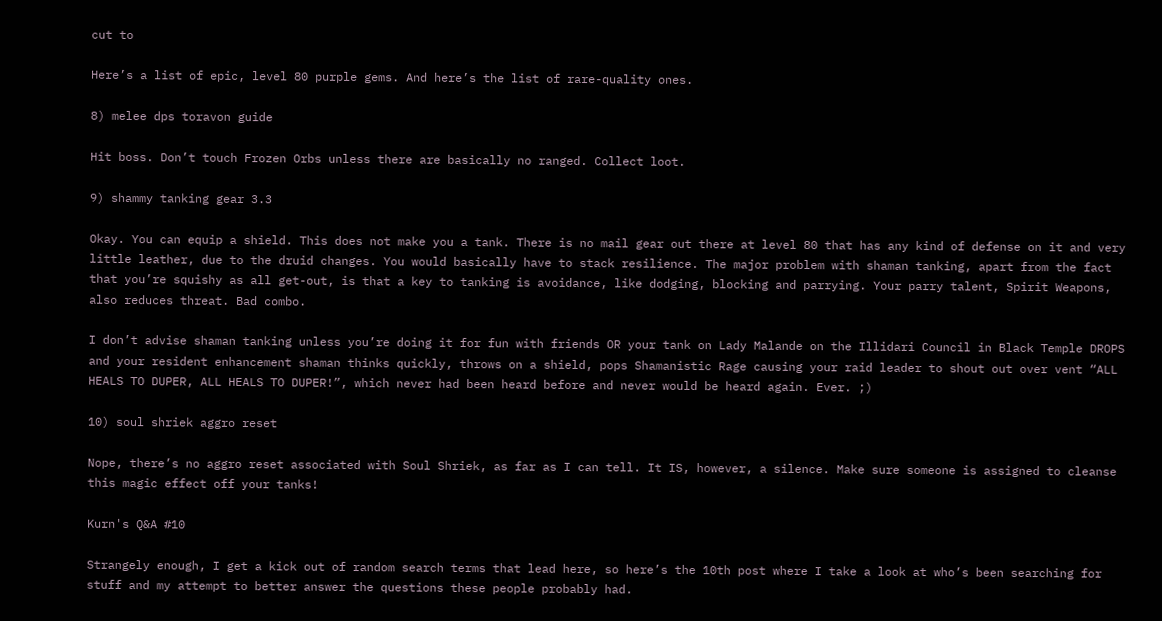cut to

Here’s a list of epic, level 80 purple gems. And here’s the list of rare-quality ones.

8) melee dps toravon guide

Hit boss. Don’t touch Frozen Orbs unless there are basically no ranged. Collect loot.

9) shammy tanking gear 3.3

Okay. You can equip a shield. This does not make you a tank. There is no mail gear out there at level 80 that has any kind of defense on it and very little leather, due to the druid changes. You would basically have to stack resilience. The major problem with shaman tanking, apart from the fact that you’re squishy as all get-out, is that a key to tanking is avoidance, like dodging, blocking and parrying. Your parry talent, Spirit Weapons, also reduces threat. Bad combo.

I don’t advise shaman tanking unless you’re doing it for fun with friends OR your tank on Lady Malande on the Illidari Council in Black Temple DROPS and your resident enhancement shaman thinks quickly, throws on a shield, pops Shamanistic Rage causing your raid leader to shout out over vent “ALL HEALS TO DUPER, ALL HEALS TO DUPER!”, which never had been heard before and never would be heard again. Ever. ;)

10) soul shriek aggro reset

Nope, there’s no aggro reset associated with Soul Shriek, as far as I can tell. It IS, however, a silence. Make sure someone is assigned to cleanse this magic effect off your tanks!

Kurn's Q&A #10

Strangely enough, I get a kick out of random search terms that lead here, so here’s the 10th post where I take a look at who’s been searching for stuff and my attempt to better answer the questions these people probably had.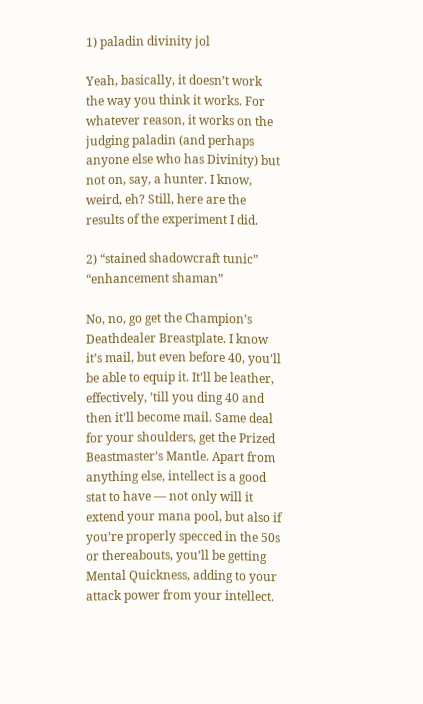1) paladin divinity jol

Yeah, basically, it doesn’t work the way you think it works. For whatever reason, it works on the judging paladin (and perhaps anyone else who has Divinity) but not on, say, a hunter. I know, weird, eh? Still, here are the results of the experiment I did.

2) “stained shadowcraft tunic” “enhancement shaman”

No, no, go get the Champion’s Deathdealer Breastplate. I know it’s mail, but even before 40, you’ll be able to equip it. It’ll be leather, effectively, ’till you ding 40 and then it’ll become mail. Same deal for your shoulders, get the Prized Beastmaster’s Mantle. Apart from anything else, intellect is a good stat to have — not only will it extend your mana pool, but also if you’re properly specced in the 50s or thereabouts, you’ll be getting Mental Quickness, adding to your attack power from your intellect.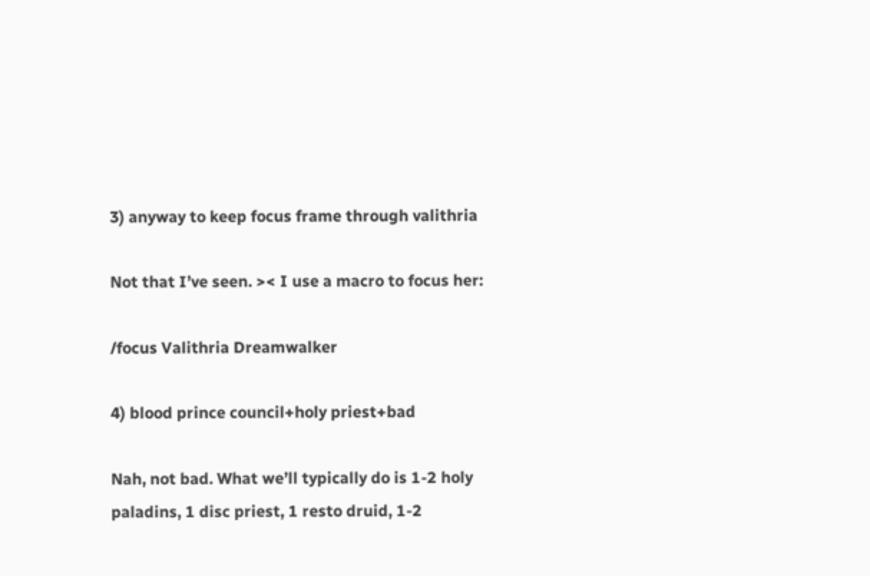3) anyway to keep focus frame through valithria

Not that I’ve seen. >< I use a macro to focus her:

/focus Valithria Dreamwalker

4) blood prince council+holy priest+bad

Nah, not bad. What we’ll typically do is 1-2 holy paladins, 1 disc priest, 1 resto druid, 1-2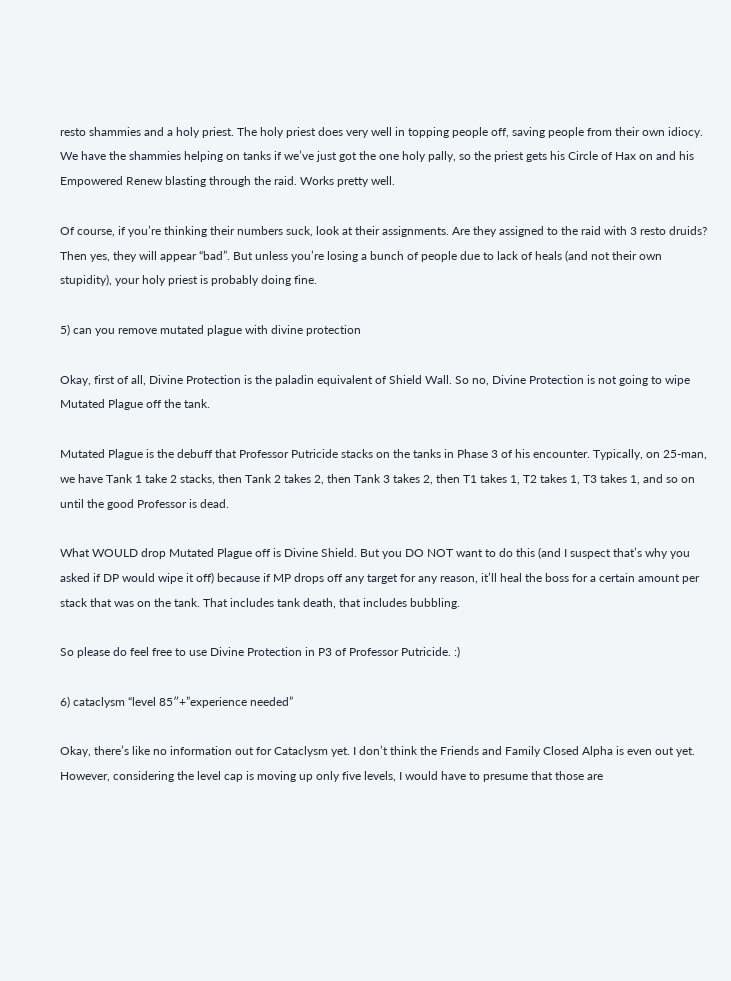resto shammies and a holy priest. The holy priest does very well in topping people off, saving people from their own idiocy. We have the shammies helping on tanks if we’ve just got the one holy pally, so the priest gets his Circle of Hax on and his Empowered Renew blasting through the raid. Works pretty well.

Of course, if you’re thinking their numbers suck, look at their assignments. Are they assigned to the raid with 3 resto druids? Then yes, they will appear “bad”. But unless you’re losing a bunch of people due to lack of heals (and not their own stupidity), your holy priest is probably doing fine.

5) can you remove mutated plague with divine protection

Okay, first of all, Divine Protection is the paladin equivalent of Shield Wall. So no, Divine Protection is not going to wipe Mutated Plague off the tank.

Mutated Plague is the debuff that Professor Putricide stacks on the tanks in Phase 3 of his encounter. Typically, on 25-man, we have Tank 1 take 2 stacks, then Tank 2 takes 2, then Tank 3 takes 2, then T1 takes 1, T2 takes 1, T3 takes 1, and so on until the good Professor is dead.

What WOULD drop Mutated Plague off is Divine Shield. But you DO NOT want to do this (and I suspect that’s why you asked if DP would wipe it off) because if MP drops off any target for any reason, it’ll heal the boss for a certain amount per stack that was on the tank. That includes tank death, that includes bubbling.

So please do feel free to use Divine Protection in P3 of Professor Putricide. :)

6) cataclysm “level 85″+”experience needed”

Okay, there’s like no information out for Cataclysm yet. I don’t think the Friends and Family Closed Alpha is even out yet. However, considering the level cap is moving up only five levels, I would have to presume that those are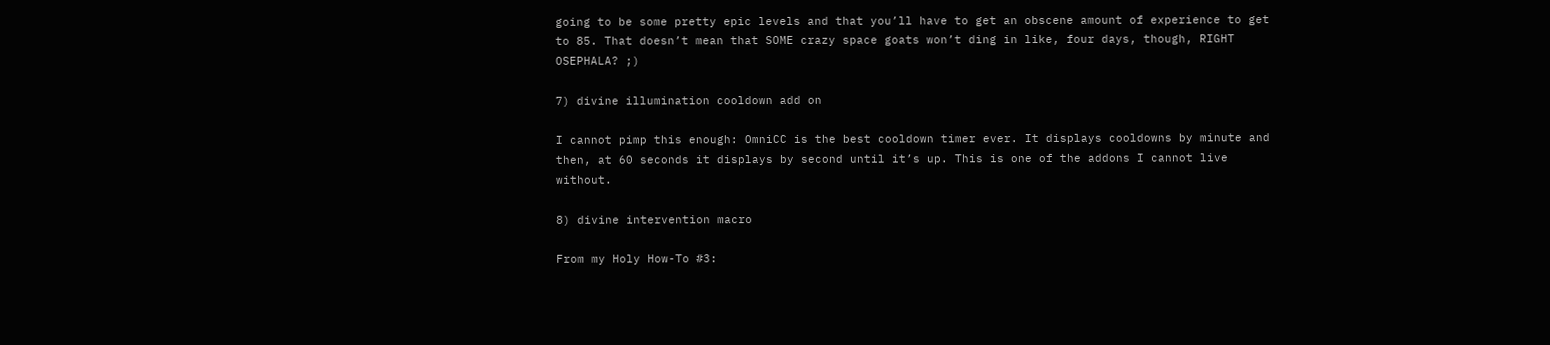going to be some pretty epic levels and that you’ll have to get an obscene amount of experience to get to 85. That doesn’t mean that SOME crazy space goats won’t ding in like, four days, though, RIGHT OSEPHALA? ;)

7) divine illumination cooldown add on

I cannot pimp this enough: OmniCC is the best cooldown timer ever. It displays cooldowns by minute and then, at 60 seconds it displays by second until it’s up. This is one of the addons I cannot live without.

8) divine intervention macro

From my Holy How-To #3: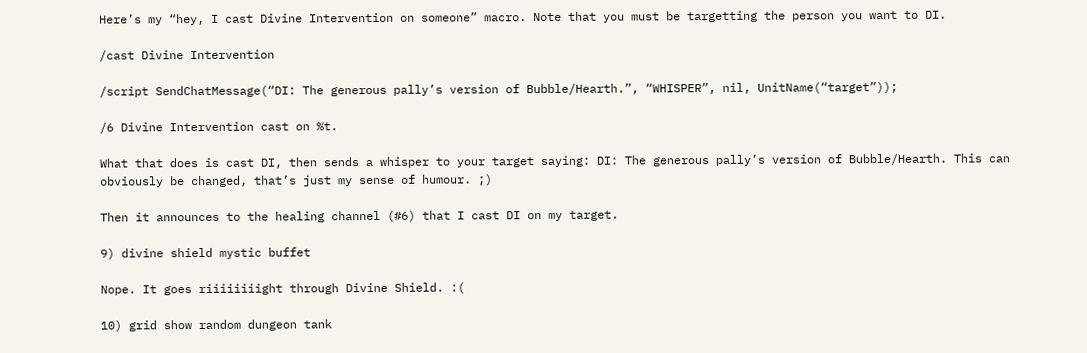Here’s my “hey, I cast Divine Intervention on someone” macro. Note that you must be targetting the person you want to DI.

/cast Divine Intervention

/script SendChatMessage(“DI: The generous pally’s version of Bubble/Hearth.”, “WHISPER”, nil, UnitName(“target”));

/6 Divine Intervention cast on %t.

What that does is cast DI, then sends a whisper to your target saying: DI: The generous pally’s version of Bubble/Hearth. This can obviously be changed, that’s just my sense of humour. ;)

Then it announces to the healing channel (#6) that I cast DI on my target.

9) divine shield mystic buffet

Nope. It goes riiiiiiiight through Divine Shield. :(

10) grid show random dungeon tank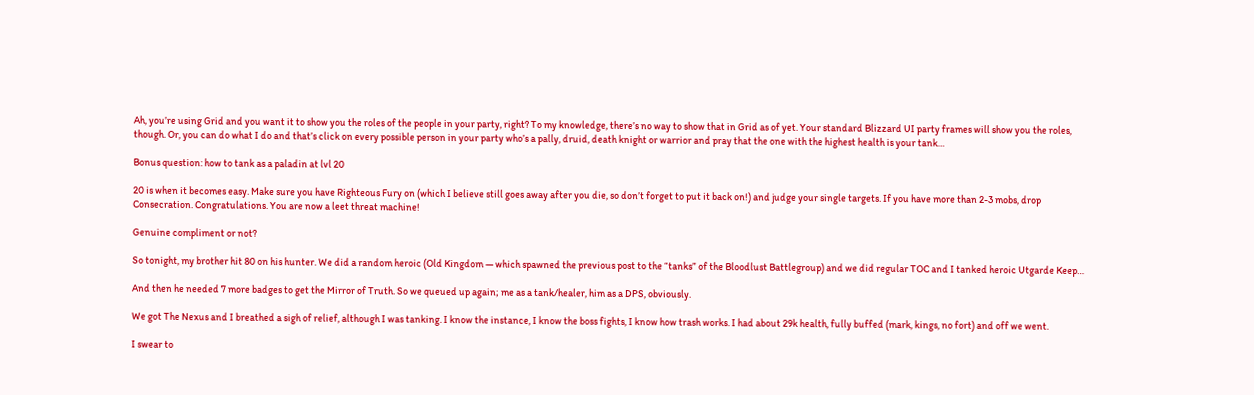Ah, you’re using Grid and you want it to show you the roles of the people in your party, right? To my knowledge, there’s no way to show that in Grid as of yet. Your standard Blizzard UI party frames will show you the roles, though. Or, you can do what I do and that’s click on every possible person in your party who’s a pally, druid, death knight or warrior and pray that the one with the highest health is your tank…

Bonus question: how to tank as a paladin at lvl 20

20 is when it becomes easy. Make sure you have Righteous Fury on (which I believe still goes away after you die, so don’t forget to put it back on!) and judge your single targets. If you have more than 2-3 mobs, drop Consecration. Congratulations. You are now a leet threat machine!

Genuine compliment or not?

So tonight, my brother hit 80 on his hunter. We did a random heroic (Old Kingdom — which spawned the previous post to the “tanks” of the Bloodlust Battlegroup) and we did regular TOC and I tanked heroic Utgarde Keep…

And then he needed 7 more badges to get the Mirror of Truth. So we queued up again; me as a tank/healer, him as a DPS, obviously.

We got The Nexus and I breathed a sigh of relief, although I was tanking. I know the instance, I know the boss fights, I know how trash works. I had about 29k health, fully buffed (mark, kings, no fort) and off we went.

I swear to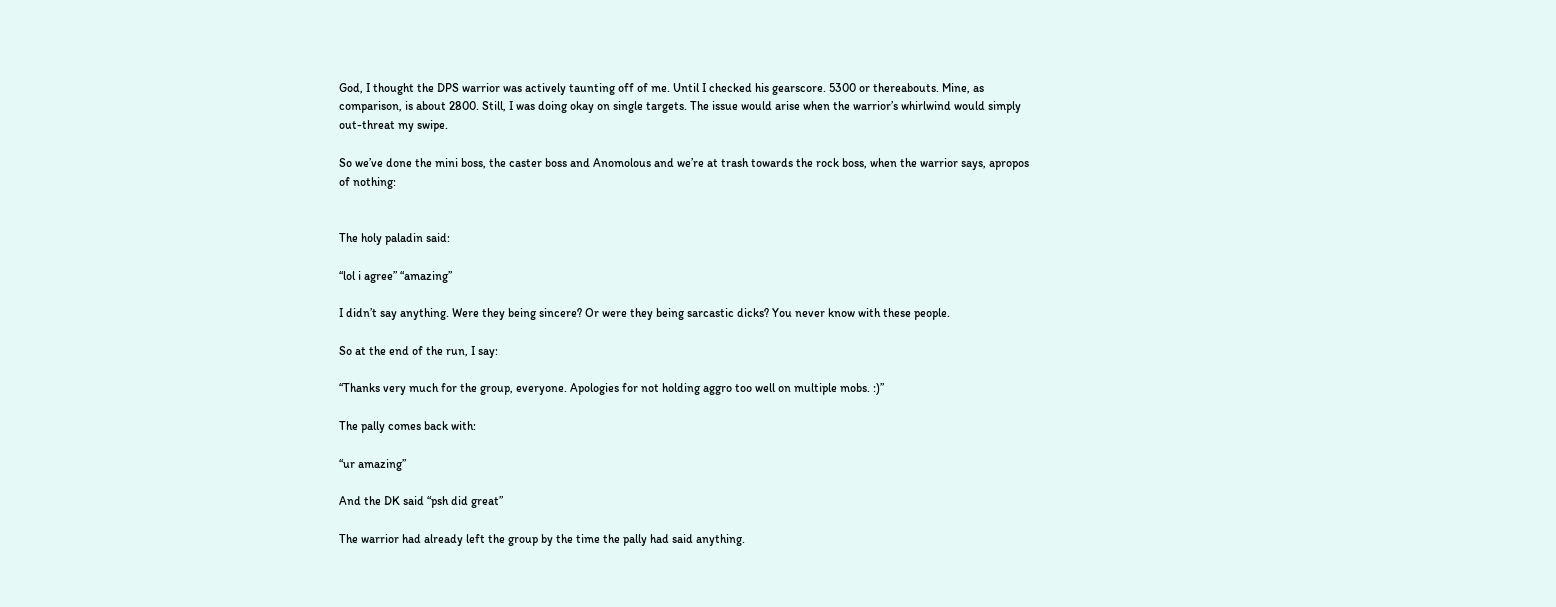God, I thought the DPS warrior was actively taunting off of me. Until I checked his gearscore. 5300 or thereabouts. Mine, as comparison, is about 2800. Still, I was doing okay on single targets. The issue would arise when the warrior’s whirlwind would simply out-threat my swipe.

So we’ve done the mini boss, the caster boss and Anomolous and we’re at trash towards the rock boss, when the warrior says, apropos of nothing:


The holy paladin said:

“lol i agree” “amazing”

I didn’t say anything. Were they being sincere? Or were they being sarcastic dicks? You never know with these people.

So at the end of the run, I say:

“Thanks very much for the group, everyone. Apologies for not holding aggro too well on multiple mobs. :)”

The pally comes back with:

“ur amazing”

And the DK said “psh did great”

The warrior had already left the group by the time the pally had said anything.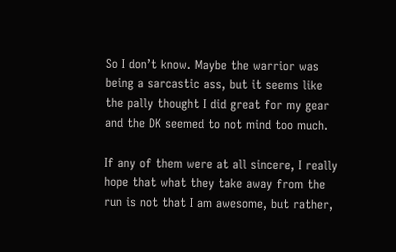So I don’t know. Maybe the warrior was being a sarcastic ass, but it seems like the pally thought I did great for my gear and the DK seemed to not mind too much.

If any of them were at all sincere, I really hope that what they take away from the run is not that I am awesome, but rather,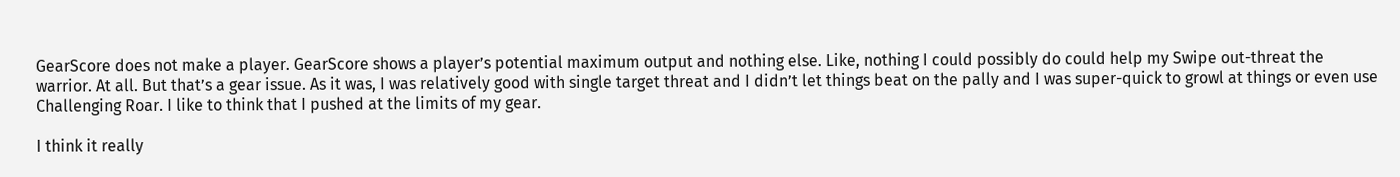GearScore does not make a player. GearScore shows a player’s potential maximum output and nothing else. Like, nothing I could possibly do could help my Swipe out-threat the warrior. At all. But that’s a gear issue. As it was, I was relatively good with single target threat and I didn’t let things beat on the pally and I was super-quick to growl at things or even use Challenging Roar. I like to think that I pushed at the limits of my gear.

I think it really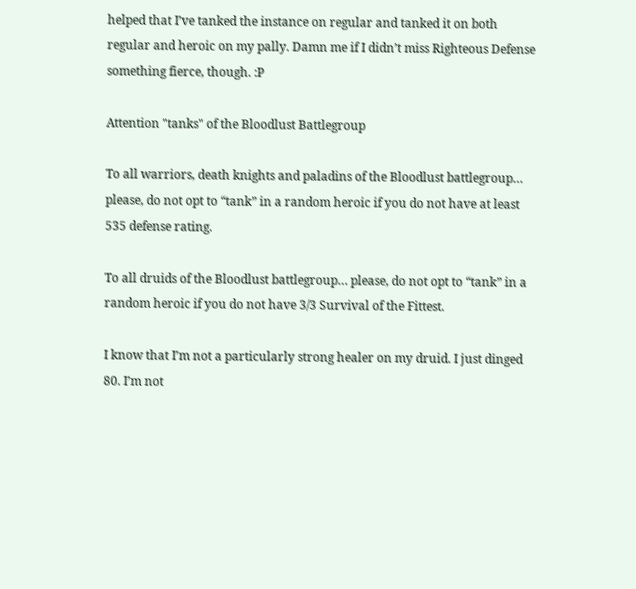helped that I’ve tanked the instance on regular and tanked it on both regular and heroic on my pally. Damn me if I didn’t miss Righteous Defense something fierce, though. :P

Attention "tanks" of the Bloodlust Battlegroup

To all warriors, death knights and paladins of the Bloodlust battlegroup… please, do not opt to “tank” in a random heroic if you do not have at least 535 defense rating.

To all druids of the Bloodlust battlegroup… please, do not opt to “tank” in a random heroic if you do not have 3/3 Survival of the Fittest.

I know that I’m not a particularly strong healer on my druid. I just dinged 80. I’m not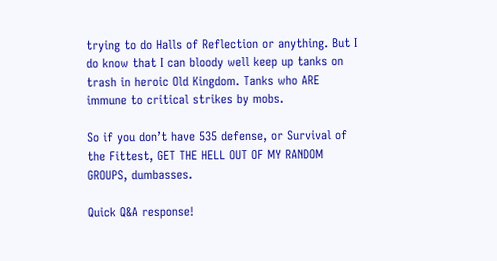trying to do Halls of Reflection or anything. But I do know that I can bloody well keep up tanks on trash in heroic Old Kingdom. Tanks who ARE immune to critical strikes by mobs.

So if you don’t have 535 defense, or Survival of the Fittest, GET THE HELL OUT OF MY RANDOM GROUPS, dumbasses.

Quick Q&A response!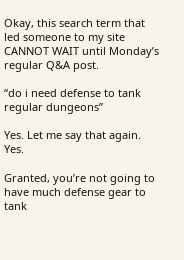Okay, this search term that led someone to my site CANNOT WAIT until Monday’s regular Q&A post.

“do i need defense to tank regular dungeons”

Yes. Let me say that again. Yes.

Granted, you’re not going to have much defense gear to tank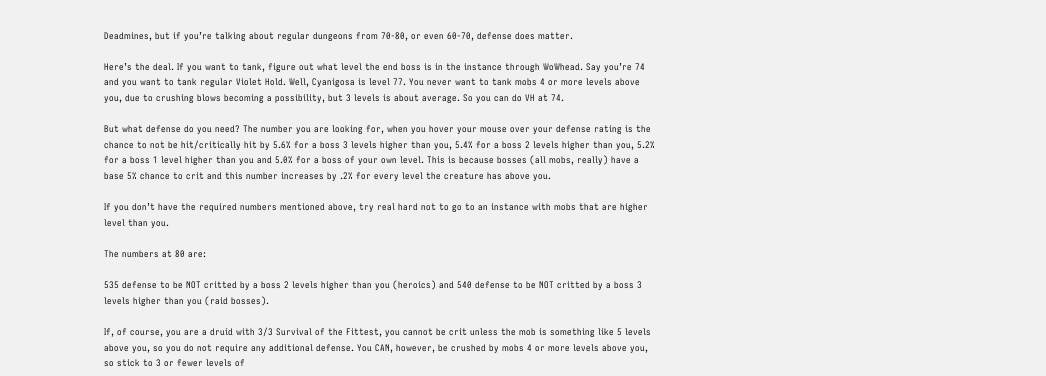Deadmines, but if you’re talking about regular dungeons from 70-80, or even 60-70, defense does matter.

Here’s the deal. If you want to tank, figure out what level the end boss is in the instance through WoWhead. Say you’re 74 and you want to tank regular Violet Hold. Well, Cyanigosa is level 77. You never want to tank mobs 4 or more levels above you, due to crushing blows becoming a possibility, but 3 levels is about average. So you can do VH at 74.

But what defense do you need? The number you are looking for, when you hover your mouse over your defense rating is the chance to not be hit/critically hit by 5.6% for a boss 3 levels higher than you, 5.4% for a boss 2 levels higher than you, 5.2% for a boss 1 level higher than you and 5.0% for a boss of your own level. This is because bosses (all mobs, really) have a base 5% chance to crit and this number increases by .2% for every level the creature has above you.

If you don’t have the required numbers mentioned above, try real hard not to go to an instance with mobs that are higher level than you.

The numbers at 80 are:

535 defense to be NOT critted by a boss 2 levels higher than you (heroics) and 540 defense to be NOT critted by a boss 3 levels higher than you (raid bosses).

If, of course, you are a druid with 3/3 Survival of the Fittest, you cannot be crit unless the mob is something like 5 levels above you, so you do not require any additional defense. You CAN, however, be crushed by mobs 4 or more levels above you, so stick to 3 or fewer levels of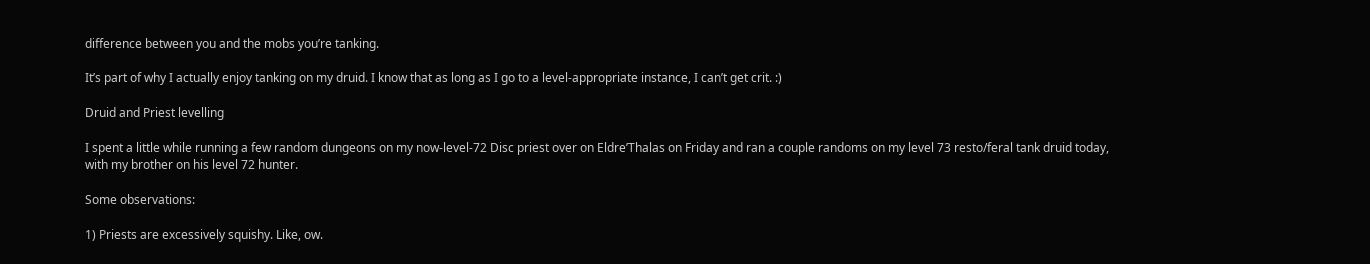difference between you and the mobs you’re tanking.

It’s part of why I actually enjoy tanking on my druid. I know that as long as I go to a level-appropriate instance, I can’t get crit. :)

Druid and Priest levelling

I spent a little while running a few random dungeons on my now-level-72 Disc priest over on Eldre’Thalas on Friday and ran a couple randoms on my level 73 resto/feral tank druid today, with my brother on his level 72 hunter.

Some observations:

1) Priests are excessively squishy. Like, ow.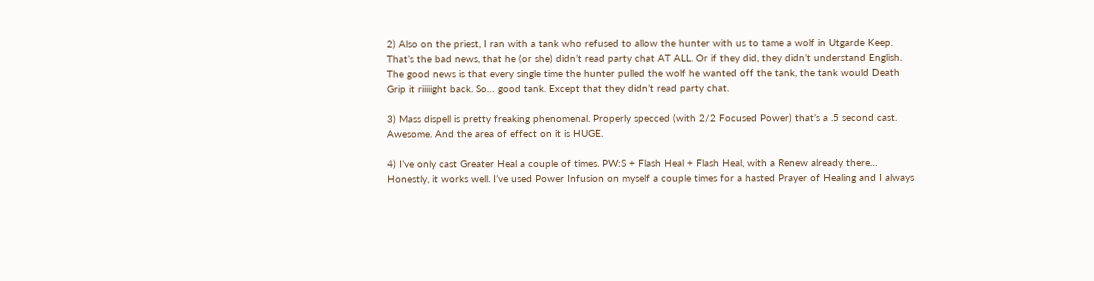2) Also on the priest, I ran with a tank who refused to allow the hunter with us to tame a wolf in Utgarde Keep. That’s the bad news, that he (or she) didn’t read party chat AT ALL. Or if they did, they didn’t understand English. The good news is that every single time the hunter pulled the wolf he wanted off the tank, the tank would Death Grip it riiiiight back. So… good tank. Except that they didn’t read party chat.

3) Mass dispell is pretty freaking phenomenal. Properly specced (with 2/2 Focused Power) that’s a .5 second cast. Awesome. And the area of effect on it is HUGE.

4) I’ve only cast Greater Heal a couple of times. PW:S + Flash Heal + Flash Heal, with a Renew already there… Honestly, it works well. I’ve used Power Infusion on myself a couple times for a hasted Prayer of Healing and I always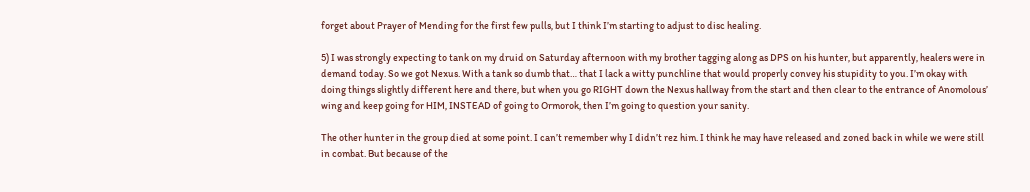forget about Prayer of Mending for the first few pulls, but I think I’m starting to adjust to disc healing.

5) I was strongly expecting to tank on my druid on Saturday afternoon with my brother tagging along as DPS on his hunter, but apparently, healers were in demand today. So we got Nexus. With a tank so dumb that… that I lack a witty punchline that would properly convey his stupidity to you. I’m okay with doing things slightly different here and there, but when you go RIGHT down the Nexus hallway from the start and then clear to the entrance of Anomolous’ wing and keep going for HIM, INSTEAD of going to Ormorok, then I’m going to question your sanity.

The other hunter in the group died at some point. I can’t remember why I didn’t rez him. I think he may have released and zoned back in while we were still in combat. But because of the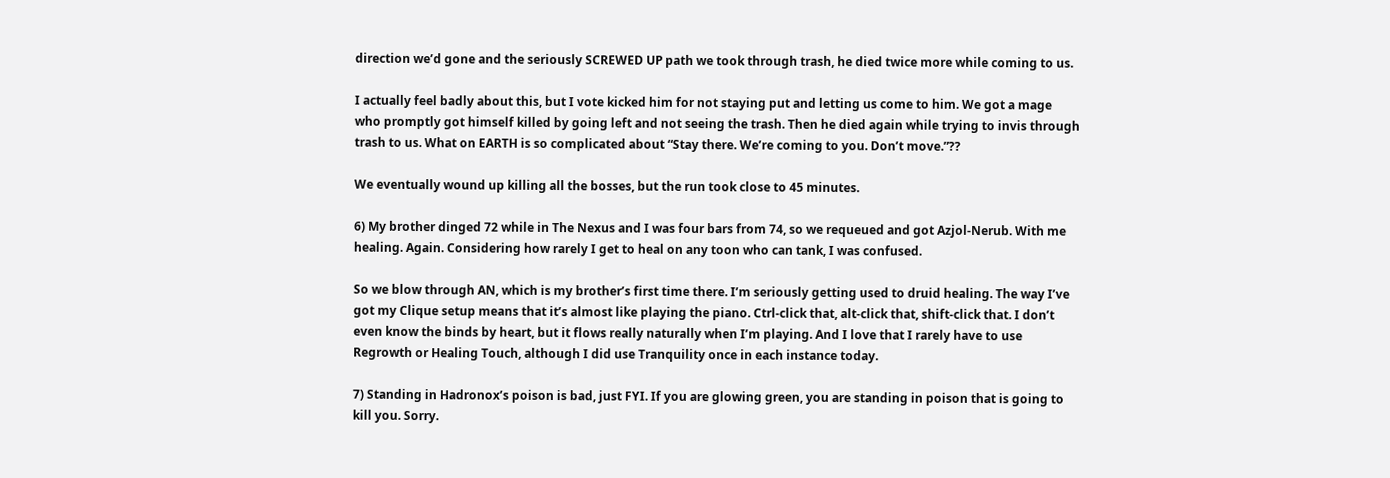direction we’d gone and the seriously SCREWED UP path we took through trash, he died twice more while coming to us.

I actually feel badly about this, but I vote kicked him for not staying put and letting us come to him. We got a mage who promptly got himself killed by going left and not seeing the trash. Then he died again while trying to invis through trash to us. What on EARTH is so complicated about “Stay there. We’re coming to you. Don’t move.”??

We eventually wound up killing all the bosses, but the run took close to 45 minutes.

6) My brother dinged 72 while in The Nexus and I was four bars from 74, so we requeued and got Azjol-Nerub. With me healing. Again. Considering how rarely I get to heal on any toon who can tank, I was confused.

So we blow through AN, which is my brother’s first time there. I’m seriously getting used to druid healing. The way I’ve got my Clique setup means that it’s almost like playing the piano. Ctrl-click that, alt-click that, shift-click that. I don’t even know the binds by heart, but it flows really naturally when I’m playing. And I love that I rarely have to use Regrowth or Healing Touch, although I did use Tranquility once in each instance today.

7) Standing in Hadronox’s poison is bad, just FYI. If you are glowing green, you are standing in poison that is going to kill you. Sorry.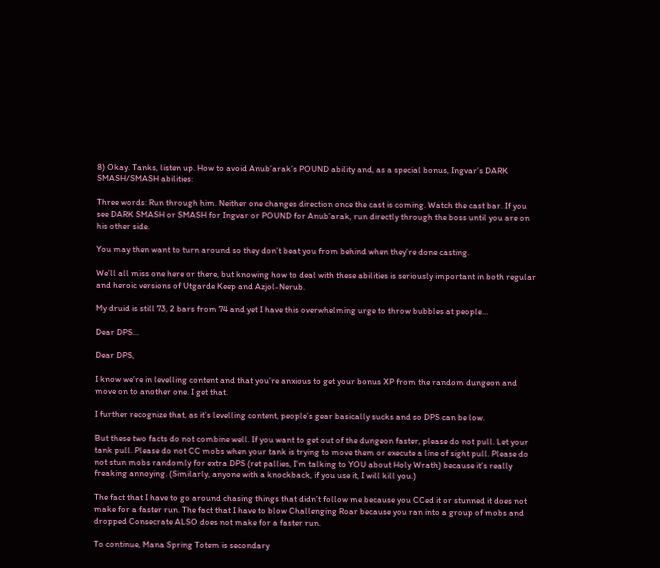8) Okay. Tanks, listen up. How to avoid Anub’arak’s POUND ability and, as a special bonus, Ingvar’s DARK SMASH/SMASH abilities:

Three words: Run through him. Neither one changes direction once the cast is coming. Watch the cast bar. If you see DARK SMASH or SMASH for Ingvar or POUND for Anub’arak, run directly through the boss until you are on his other side.

You may then want to turn around so they don’t beat you from behind when they’re done casting.

We’ll all miss one here or there, but knowing how to deal with these abilities is seriously important in both regular and heroic versions of Utgarde Keep and Azjol-Nerub.

My druid is still 73, 2 bars from 74 and yet I have this overwhelming urge to throw bubbles at people…

Dear DPS…

Dear DPS,

I know we’re in levelling content and that you’re anxious to get your bonus XP from the random dungeon and move on to another one. I get that.

I further recognize that, as it’s levelling content, people’s gear basically sucks and so DPS can be low.

But these two facts do not combine well. If you want to get out of the dungeon faster, please do not pull. Let your tank pull. Please do not CC mobs when your tank is trying to move them or execute a line of sight pull. Please do not stun mobs randomly for extra DPS (ret pallies, I’m talking to YOU about Holy Wrath) because it’s really freaking annoying. (Similarly, anyone with a knockback, if you use it, I will kill you.)

The fact that I have to go around chasing things that didn’t follow me because you CCed it or stunned it does not make for a faster run. The fact that I have to blow Challenging Roar because you ran into a group of mobs and dropped Consecrate ALSO does not make for a faster run.

To continue, Mana Spring Totem is secondary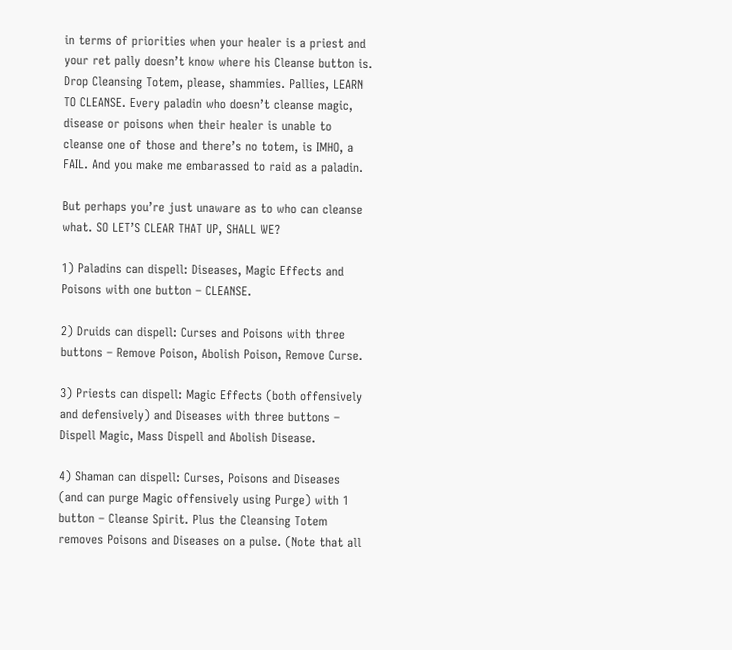in terms of priorities when your healer is a priest and your ret pally doesn’t know where his Cleanse button is. Drop Cleansing Totem, please, shammies. Pallies, LEARN TO CLEANSE. Every paladin who doesn’t cleanse magic, disease or poisons when their healer is unable to cleanse one of those and there’s no totem, is IMHO, a FAIL. And you make me embarassed to raid as a paladin.

But perhaps you’re just unaware as to who can cleanse what. SO LET’S CLEAR THAT UP, SHALL WE?

1) Paladins can dispell: Diseases, Magic Effects and Poisons with one button – CLEANSE.

2) Druids can dispell: Curses and Poisons with three buttons – Remove Poison, Abolish Poison, Remove Curse.

3) Priests can dispell: Magic Effects (both offensively and defensively) and Diseases with three buttons – Dispell Magic, Mass Dispell and Abolish Disease.

4) Shaman can dispell: Curses, Poisons and Diseases (and can purge Magic offensively using Purge) with 1 button – Cleanse Spirit. Plus the Cleansing Totem removes Poisons and Diseases on a pulse. (Note that all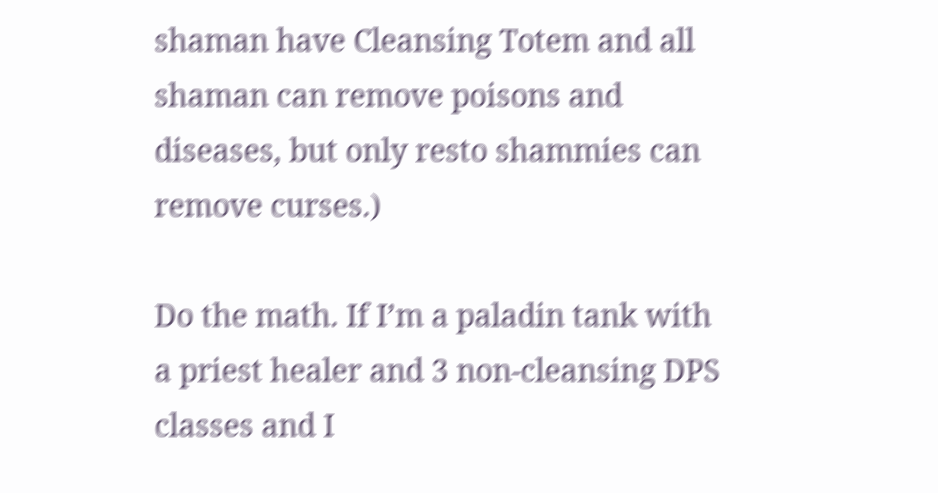shaman have Cleansing Totem and all shaman can remove poisons and diseases, but only resto shammies can remove curses.)

Do the math. If I’m a paladin tank with a priest healer and 3 non-cleansing DPS classes and I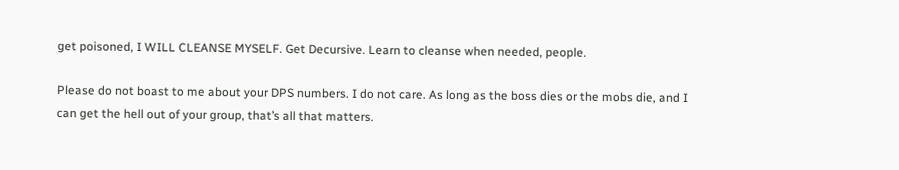get poisoned, I WILL CLEANSE MYSELF. Get Decursive. Learn to cleanse when needed, people.

Please do not boast to me about your DPS numbers. I do not care. As long as the boss dies or the mobs die, and I can get the hell out of your group, that’s all that matters.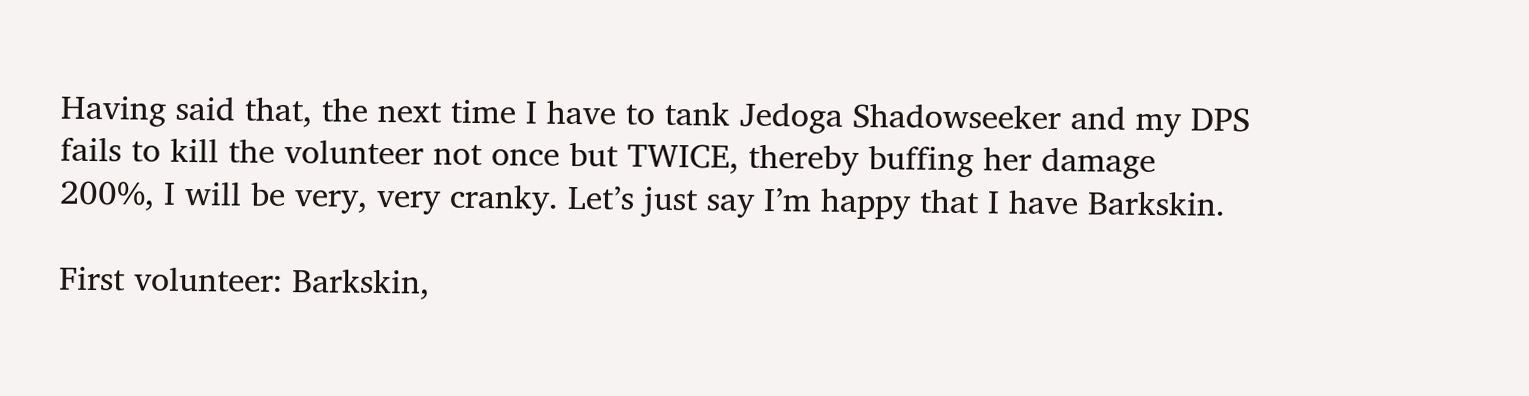Having said that, the next time I have to tank Jedoga Shadowseeker and my DPS fails to kill the volunteer not once but TWICE, thereby buffing her damage 200%, I will be very, very cranky. Let’s just say I’m happy that I have Barkskin.

First volunteer: Barkskin,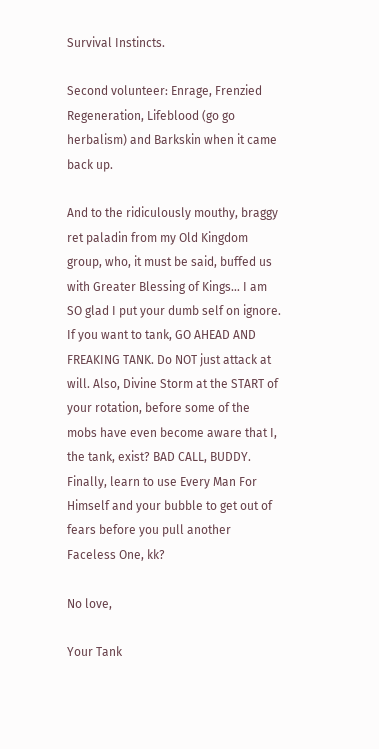Survival Instincts.

Second volunteer: Enrage, Frenzied Regeneration, Lifeblood (go go herbalism) and Barkskin when it came back up.

And to the ridiculously mouthy, braggy ret paladin from my Old Kingdom group, who, it must be said, buffed us with Greater Blessing of Kings… I am SO glad I put your dumb self on ignore. If you want to tank, GO AHEAD AND FREAKING TANK. Do NOT just attack at will. Also, Divine Storm at the START of your rotation, before some of the mobs have even become aware that I, the tank, exist? BAD CALL, BUDDY. Finally, learn to use Every Man For Himself and your bubble to get out of fears before you pull another Faceless One, kk?

No love,

Your Tank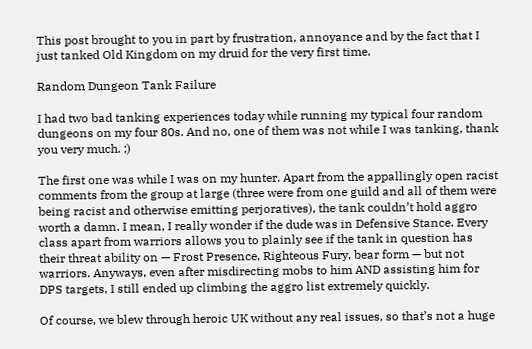This post brought to you in part by frustration, annoyance and by the fact that I just tanked Old Kingdom on my druid for the very first time.

Random Dungeon Tank Failure

I had two bad tanking experiences today while running my typical four random dungeons on my four 80s. And no, one of them was not while I was tanking, thank you very much. ;)

The first one was while I was on my hunter. Apart from the appallingly open racist comments from the group at large (three were from one guild and all of them were being racist and otherwise emitting perjoratives), the tank couldn’t hold aggro worth a damn. I mean, I really wonder if the dude was in Defensive Stance. Every class apart from warriors allows you to plainly see if the tank in question has their threat ability on — Frost Presence, Righteous Fury, bear form — but not warriors. Anyways, even after misdirecting mobs to him AND assisting him for DPS targets, I still ended up climbing the aggro list extremely quickly.

Of course, we blew through heroic UK without any real issues, so that’s not a huge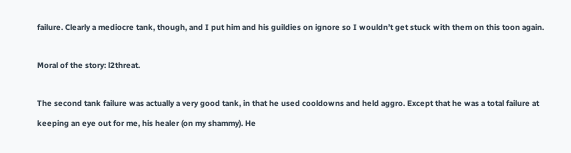failure. Clearly a mediocre tank, though, and I put him and his guildies on ignore so I wouldn’t get stuck with them on this toon again.

Moral of the story: l2threat.

The second tank failure was actually a very good tank, in that he used cooldowns and held aggro. Except that he was a total failure at keeping an eye out for me, his healer (on my shammy). He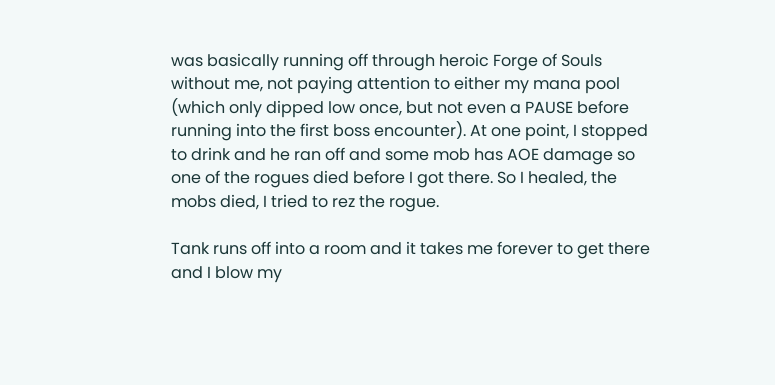was basically running off through heroic Forge of Souls without me, not paying attention to either my mana pool (which only dipped low once, but not even a PAUSE before running into the first boss encounter). At one point, I stopped to drink and he ran off and some mob has AOE damage so one of the rogues died before I got there. So I healed, the mobs died, I tried to rez the rogue.

Tank runs off into a room and it takes me forever to get there and I blow my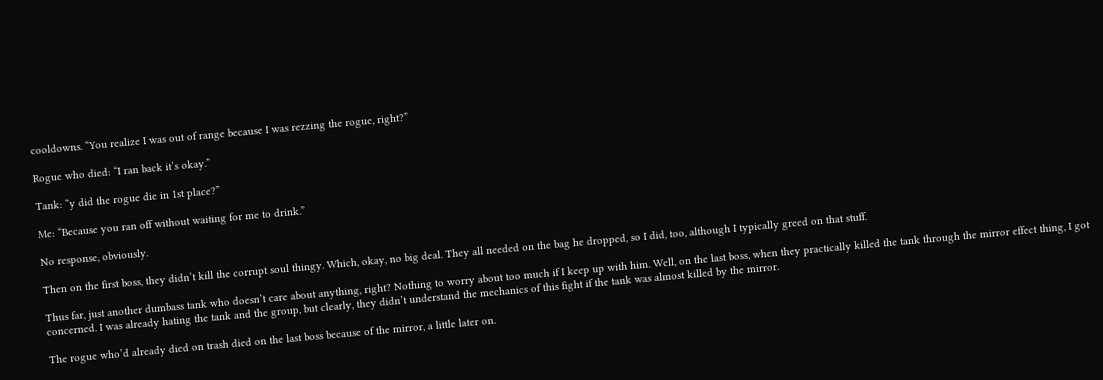cooldowns. “You realize I was out of range because I was rezzing the rogue, right?”

Rogue who died: “I ran back it’s okay.”

Tank: “y did the rogue die in 1st place?”

Me: “Because you ran off without waiting for me to drink.”

No response, obviously.

Then on the first boss, they didn’t kill the corrupt soul thingy. Which, okay, no big deal. They all needed on the bag he dropped, so I did, too, although I typically greed on that stuff.

Thus far, just another dumbass tank who doesn’t care about anything, right? Nothing to worry about too much if I keep up with him. Well, on the last boss, when they practically killed the tank through the mirror effect thing, I got concerned. I was already hating the tank and the group, but clearly, they didn’t understand the mechanics of this fight if the tank was almost killed by the mirror.

The rogue who’d already died on trash died on the last boss because of the mirror, a little later on.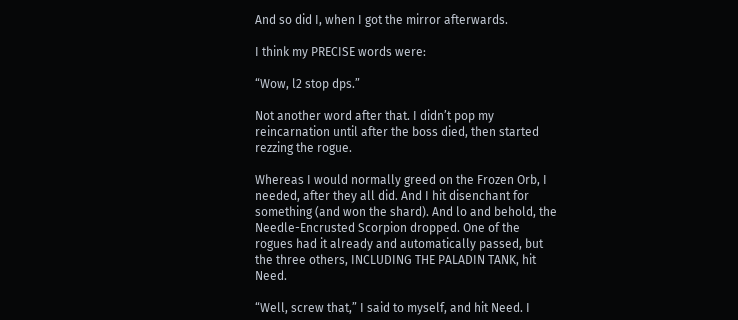And so did I, when I got the mirror afterwards.

I think my PRECISE words were:

“Wow, l2 stop dps.”

Not another word after that. I didn’t pop my reincarnation until after the boss died, then started rezzing the rogue.

Whereas I would normally greed on the Frozen Orb, I needed, after they all did. And I hit disenchant for something (and won the shard). And lo and behold, the Needle-Encrusted Scorpion dropped. One of the rogues had it already and automatically passed, but the three others, INCLUDING THE PALADIN TANK, hit Need.

“Well, screw that,” I said to myself, and hit Need. I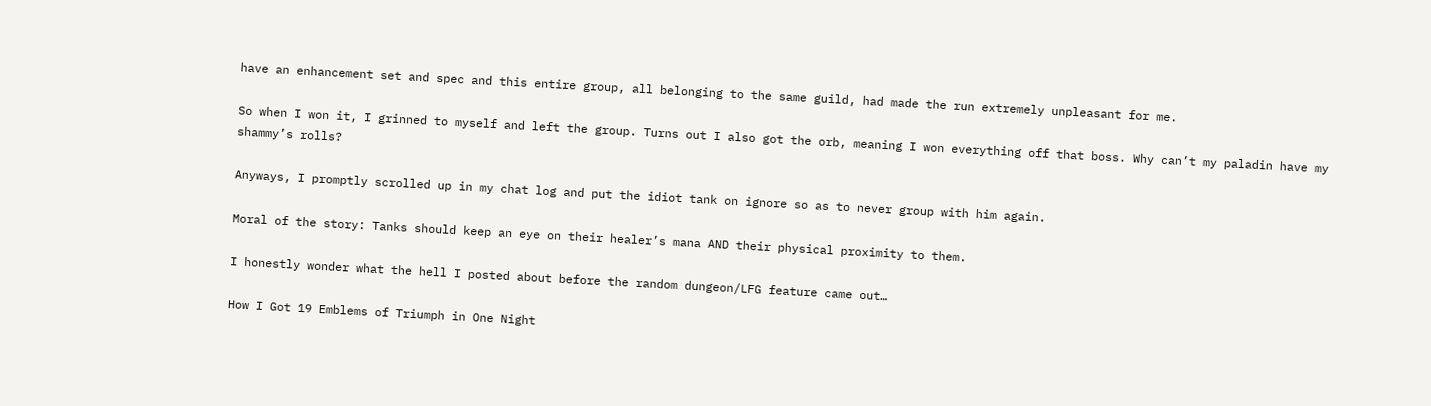have an enhancement set and spec and this entire group, all belonging to the same guild, had made the run extremely unpleasant for me.

So when I won it, I grinned to myself and left the group. Turns out I also got the orb, meaning I won everything off that boss. Why can’t my paladin have my shammy’s rolls?

Anyways, I promptly scrolled up in my chat log and put the idiot tank on ignore so as to never group with him again.

Moral of the story: Tanks should keep an eye on their healer’s mana AND their physical proximity to them.

I honestly wonder what the hell I posted about before the random dungeon/LFG feature came out…

How I Got 19 Emblems of Triumph in One Night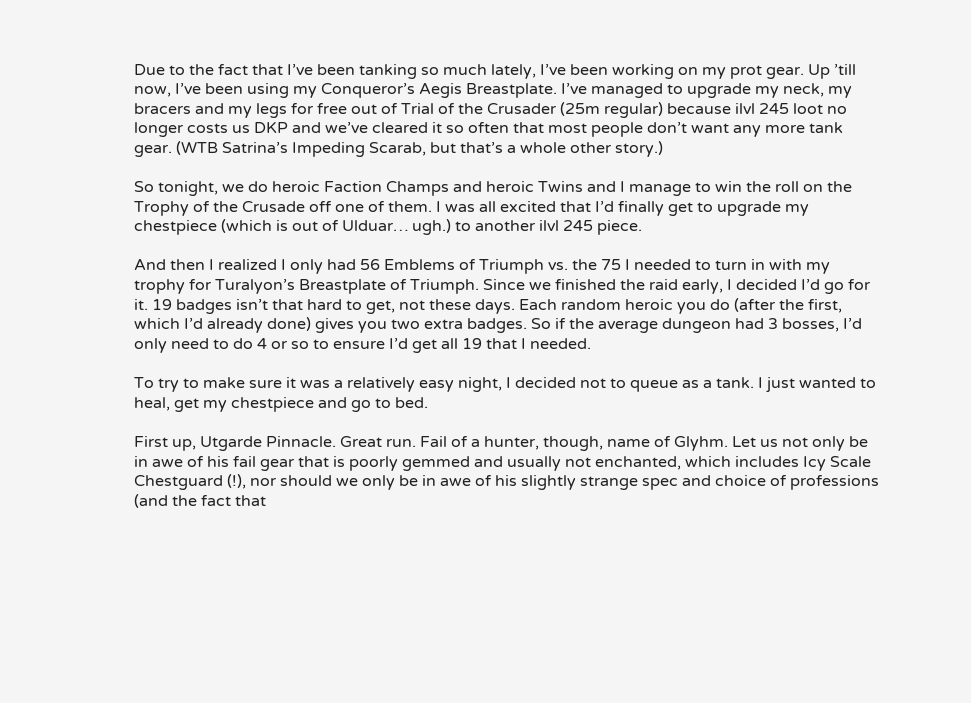Due to the fact that I’ve been tanking so much lately, I’ve been working on my prot gear. Up ’till now, I’ve been using my Conqueror’s Aegis Breastplate. I’ve managed to upgrade my neck, my bracers and my legs for free out of Trial of the Crusader (25m regular) because ilvl 245 loot no longer costs us DKP and we’ve cleared it so often that most people don’t want any more tank gear. (WTB Satrina’s Impeding Scarab, but that’s a whole other story.)

So tonight, we do heroic Faction Champs and heroic Twins and I manage to win the roll on the Trophy of the Crusade off one of them. I was all excited that I’d finally get to upgrade my chestpiece (which is out of Ulduar… ugh.) to another ilvl 245 piece.

And then I realized I only had 56 Emblems of Triumph vs. the 75 I needed to turn in with my trophy for Turalyon’s Breastplate of Triumph. Since we finished the raid early, I decided I’d go for it. 19 badges isn’t that hard to get, not these days. Each random heroic you do (after the first, which I’d already done) gives you two extra badges. So if the average dungeon had 3 bosses, I’d only need to do 4 or so to ensure I’d get all 19 that I needed.

To try to make sure it was a relatively easy night, I decided not to queue as a tank. I just wanted to heal, get my chestpiece and go to bed.

First up, Utgarde Pinnacle. Great run. Fail of a hunter, though, name of Glyhm. Let us not only be in awe of his fail gear that is poorly gemmed and usually not enchanted, which includes Icy Scale Chestguard (!), nor should we only be in awe of his slightly strange spec and choice of professions (and the fact that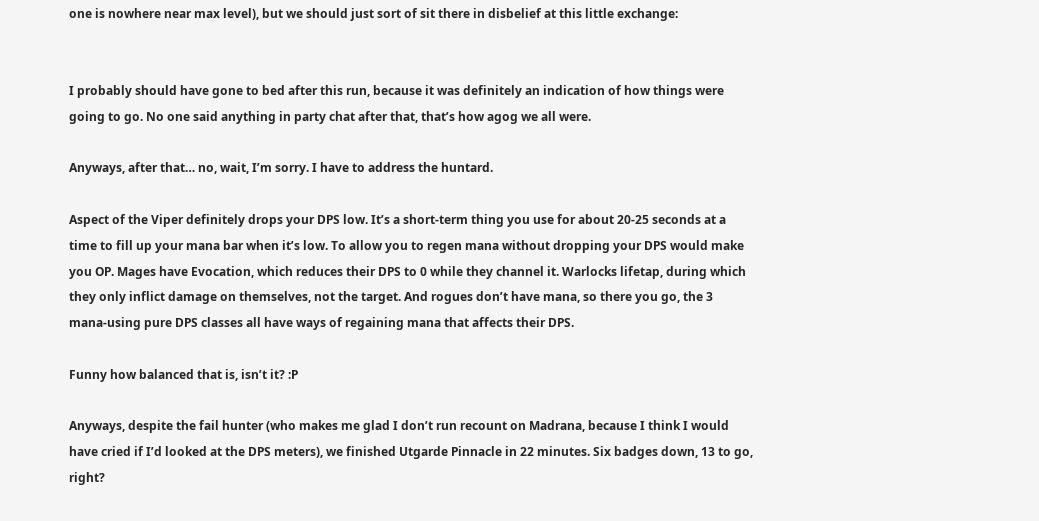one is nowhere near max level), but we should just sort of sit there in disbelief at this little exchange:


I probably should have gone to bed after this run, because it was definitely an indication of how things were going to go. No one said anything in party chat after that, that’s how agog we all were.

Anyways, after that… no, wait, I’m sorry. I have to address the huntard.

Aspect of the Viper definitely drops your DPS low. It’s a short-term thing you use for about 20-25 seconds at a time to fill up your mana bar when it’s low. To allow you to regen mana without dropping your DPS would make you OP. Mages have Evocation, which reduces their DPS to 0 while they channel it. Warlocks lifetap, during which they only inflict damage on themselves, not the target. And rogues don’t have mana, so there you go, the 3 mana-using pure DPS classes all have ways of regaining mana that affects their DPS.

Funny how balanced that is, isn’t it? :P

Anyways, despite the fail hunter (who makes me glad I don’t run recount on Madrana, because I think I would have cried if I’d looked at the DPS meters), we finished Utgarde Pinnacle in 22 minutes. Six badges down, 13 to go, right?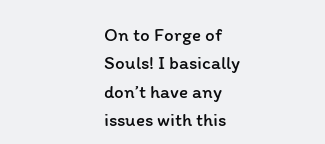On to Forge of Souls! I basically don’t have any issues with this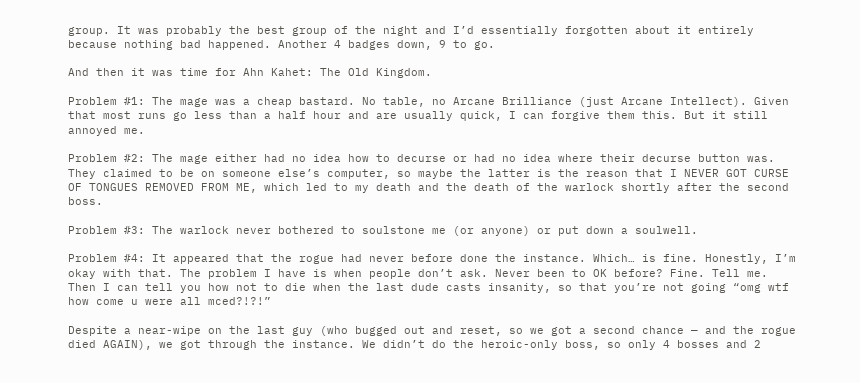group. It was probably the best group of the night and I’d essentially forgotten about it entirely because nothing bad happened. Another 4 badges down, 9 to go.

And then it was time for Ahn Kahet: The Old Kingdom.

Problem #1: The mage was a cheap bastard. No table, no Arcane Brilliance (just Arcane Intellect). Given that most runs go less than a half hour and are usually quick, I can forgive them this. But it still annoyed me.

Problem #2: The mage either had no idea how to decurse or had no idea where their decurse button was. They claimed to be on someone else’s computer, so maybe the latter is the reason that I NEVER GOT CURSE OF TONGUES REMOVED FROM ME, which led to my death and the death of the warlock shortly after the second boss.

Problem #3: The warlock never bothered to soulstone me (or anyone) or put down a soulwell.

Problem #4: It appeared that the rogue had never before done the instance. Which… is fine. Honestly, I’m okay with that. The problem I have is when people don’t ask. Never been to OK before? Fine. Tell me. Then I can tell you how not to die when the last dude casts insanity, so that you’re not going “omg wtf how come u were all mced?!?!”

Despite a near-wipe on the last guy (who bugged out and reset, so we got a second chance — and the rogue died AGAIN), we got through the instance. We didn’t do the heroic-only boss, so only 4 bosses and 2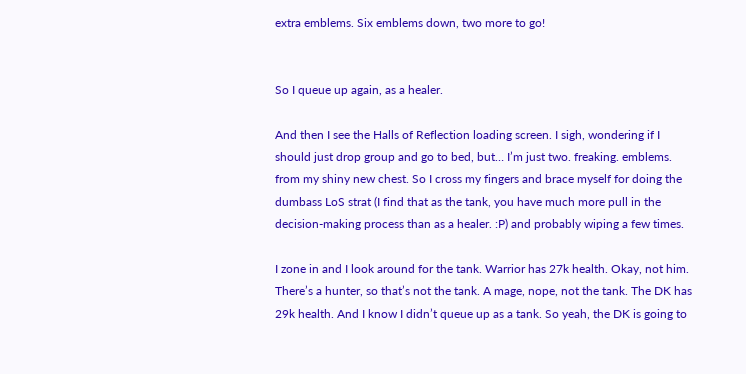extra emblems. Six emblems down, two more to go!


So I queue up again, as a healer.

And then I see the Halls of Reflection loading screen. I sigh, wondering if I should just drop group and go to bed, but… I’m just two. freaking. emblems. from my shiny new chest. So I cross my fingers and brace myself for doing the dumbass LoS strat (I find that as the tank, you have much more pull in the decision-making process than as a healer. :P) and probably wiping a few times.

I zone in and I look around for the tank. Warrior has 27k health. Okay, not him. There’s a hunter, so that’s not the tank. A mage, nope, not the tank. The DK has 29k health. And I know I didn’t queue up as a tank. So yeah, the DK is going to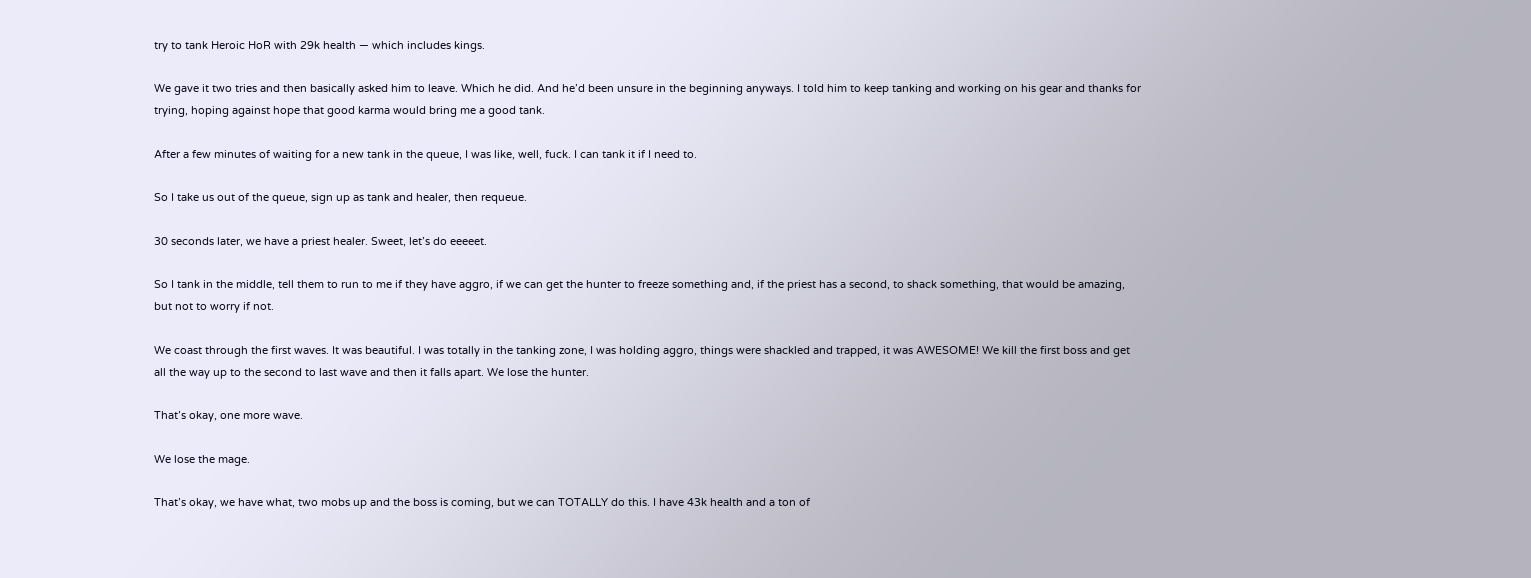try to tank Heroic HoR with 29k health — which includes kings.

We gave it two tries and then basically asked him to leave. Which he did. And he’d been unsure in the beginning anyways. I told him to keep tanking and working on his gear and thanks for trying, hoping against hope that good karma would bring me a good tank.

After a few minutes of waiting for a new tank in the queue, I was like, well, fuck. I can tank it if I need to.

So I take us out of the queue, sign up as tank and healer, then requeue.

30 seconds later, we have a priest healer. Sweet, let’s do eeeeet.

So I tank in the middle, tell them to run to me if they have aggro, if we can get the hunter to freeze something and, if the priest has a second, to shack something, that would be amazing, but not to worry if not.

We coast through the first waves. It was beautiful. I was totally in the tanking zone, I was holding aggro, things were shackled and trapped, it was AWESOME! We kill the first boss and get all the way up to the second to last wave and then it falls apart. We lose the hunter.

That’s okay, one more wave.

We lose the mage.

That’s okay, we have what, two mobs up and the boss is coming, but we can TOTALLY do this. I have 43k health and a ton of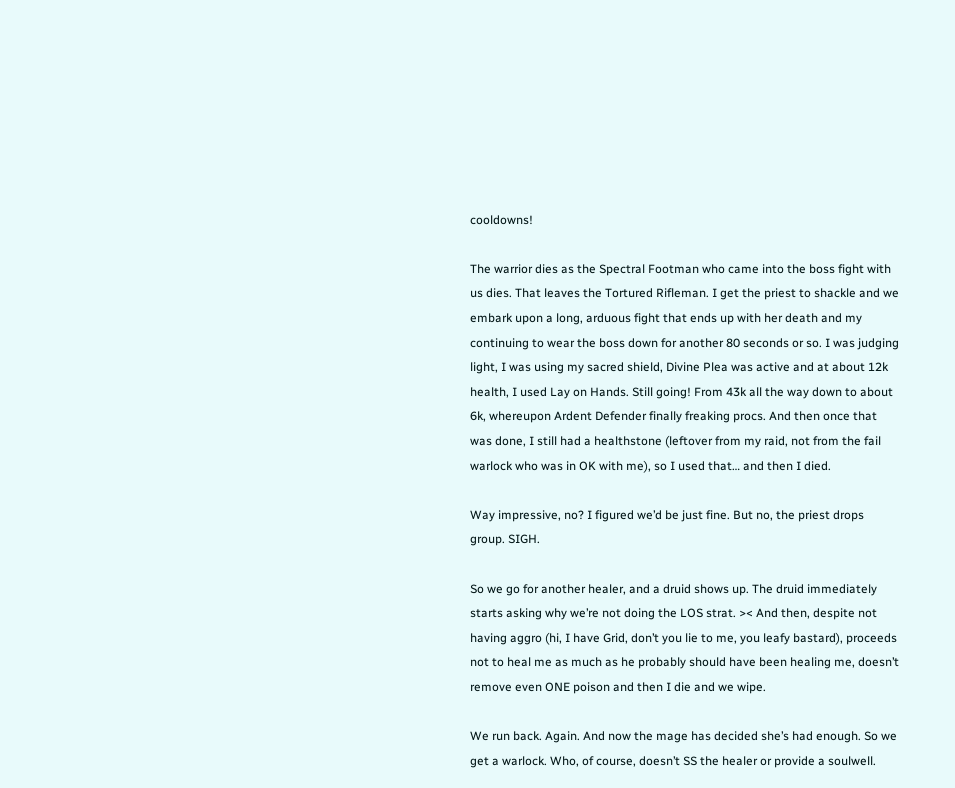cooldowns!

The warrior dies as the Spectral Footman who came into the boss fight with us dies. That leaves the Tortured Rifleman. I get the priest to shackle and we embark upon a long, arduous fight that ends up with her death and my continuing to wear the boss down for another 80 seconds or so. I was judging light, I was using my sacred shield, Divine Plea was active and at about 12k health, I used Lay on Hands. Still going! From 43k all the way down to about 6k, whereupon Ardent Defender finally freaking procs. And then once that was done, I still had a healthstone (leftover from my raid, not from the fail warlock who was in OK with me), so I used that… and then I died.

Way impressive, no? I figured we’d be just fine. But no, the priest drops group. SIGH.

So we go for another healer, and a druid shows up. The druid immediately starts asking why we’re not doing the LOS strat. >< And then, despite not having aggro (hi, I have Grid, don’t you lie to me, you leafy bastard), proceeds not to heal me as much as he probably should have been healing me, doesn’t remove even ONE poison and then I die and we wipe.

We run back. Again. And now the mage has decided she’s had enough. So we get a warlock. Who, of course, doesn’t SS the healer or provide a soulwell.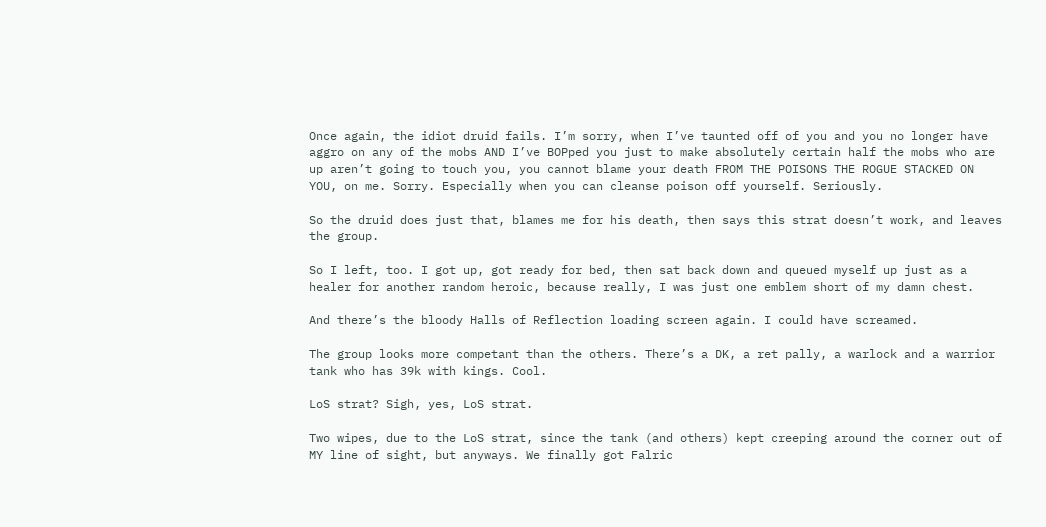Once again, the idiot druid fails. I’m sorry, when I’ve taunted off of you and you no longer have aggro on any of the mobs AND I’ve BOPped you just to make absolutely certain half the mobs who are up aren’t going to touch you, you cannot blame your death FROM THE POISONS THE ROGUE STACKED ON YOU, on me. Sorry. Especially when you can cleanse poison off yourself. Seriously.

So the druid does just that, blames me for his death, then says this strat doesn’t work, and leaves the group.

So I left, too. I got up, got ready for bed, then sat back down and queued myself up just as a healer for another random heroic, because really, I was just one emblem short of my damn chest.

And there’s the bloody Halls of Reflection loading screen again. I could have screamed.

The group looks more competant than the others. There’s a DK, a ret pally, a warlock and a warrior tank who has 39k with kings. Cool.

LoS strat? Sigh, yes, LoS strat.

Two wipes, due to the LoS strat, since the tank (and others) kept creeping around the corner out of MY line of sight, but anyways. We finally got Falric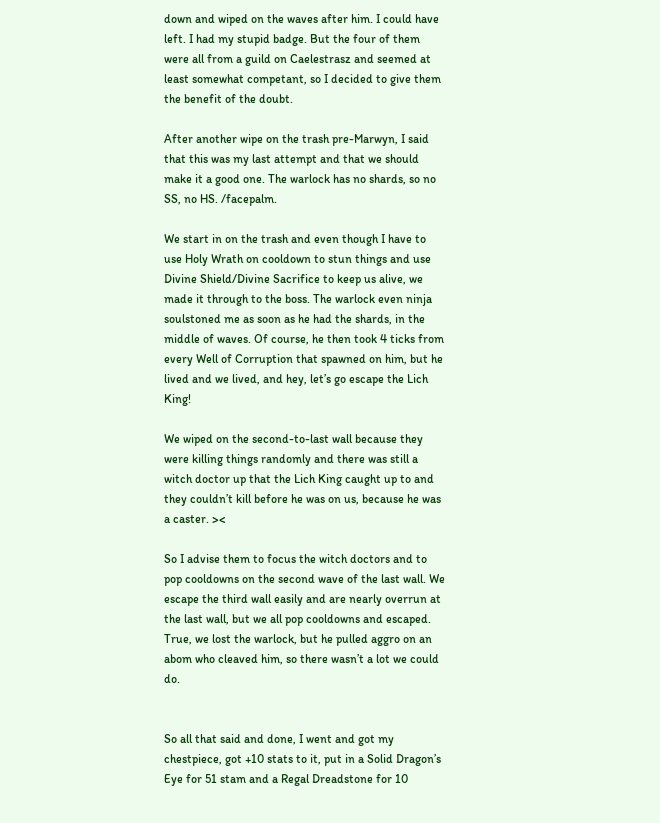down and wiped on the waves after him. I could have left. I had my stupid badge. But the four of them were all from a guild on Caelestrasz and seemed at least somewhat competant, so I decided to give them the benefit of the doubt.

After another wipe on the trash pre-Marwyn, I said that this was my last attempt and that we should make it a good one. The warlock has no shards, so no SS, no HS. /facepalm.

We start in on the trash and even though I have to use Holy Wrath on cooldown to stun things and use Divine Shield/Divine Sacrifice to keep us alive, we made it through to the boss. The warlock even ninja soulstoned me as soon as he had the shards, in the middle of waves. Of course, he then took 4 ticks from every Well of Corruption that spawned on him, but he lived and we lived, and hey, let’s go escape the Lich King!

We wiped on the second-to-last wall because they were killing things randomly and there was still a witch doctor up that the Lich King caught up to and they couldn’t kill before he was on us, because he was a caster. ><

So I advise them to focus the witch doctors and to pop cooldowns on the second wave of the last wall. We escape the third wall easily and are nearly overrun at the last wall, but we all pop cooldowns and escaped. True, we lost the warlock, but he pulled aggro on an abom who cleaved him, so there wasn’t a lot we could do.


So all that said and done, I went and got my chestpiece, got +10 stats to it, put in a Solid Dragon’s Eye for 51 stam and a Regal Dreadstone for 10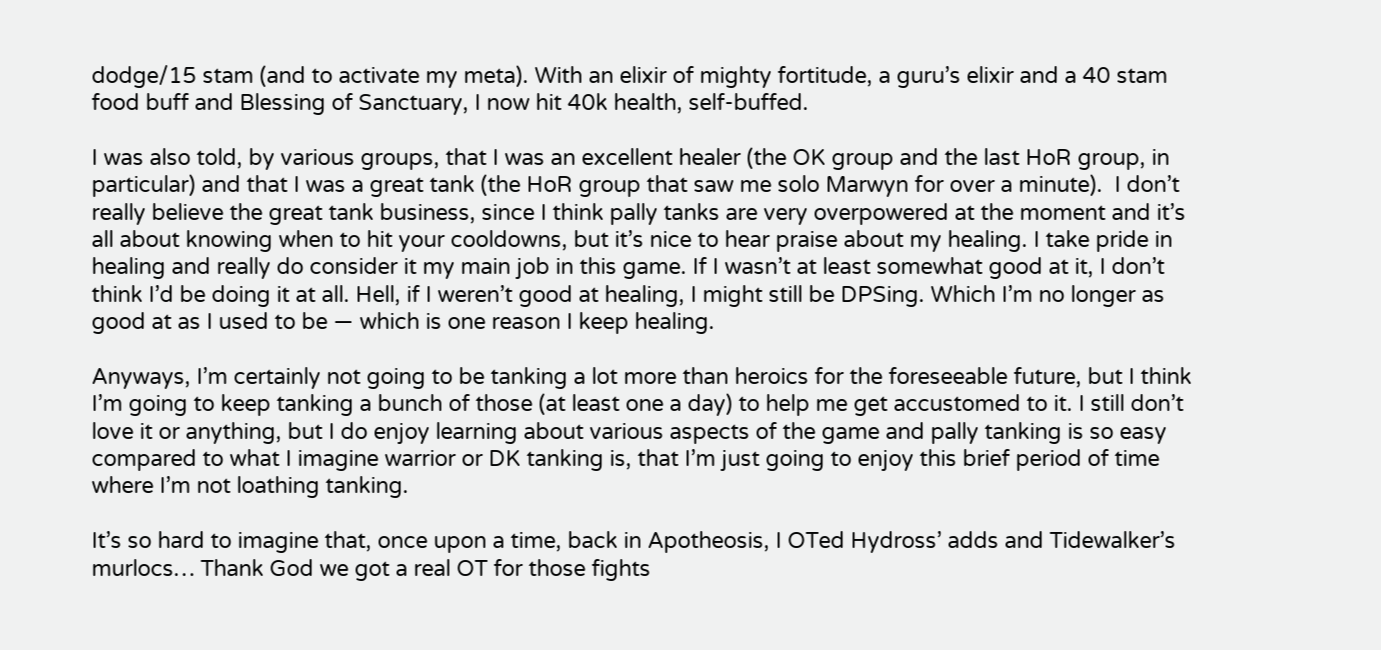dodge/15 stam (and to activate my meta). With an elixir of mighty fortitude, a guru’s elixir and a 40 stam food buff and Blessing of Sanctuary, I now hit 40k health, self-buffed.

I was also told, by various groups, that I was an excellent healer (the OK group and the last HoR group, in particular) and that I was a great tank (the HoR group that saw me solo Marwyn for over a minute).  I don’t really believe the great tank business, since I think pally tanks are very overpowered at the moment and it’s all about knowing when to hit your cooldowns, but it’s nice to hear praise about my healing. I take pride in healing and really do consider it my main job in this game. If I wasn’t at least somewhat good at it, I don’t think I’d be doing it at all. Hell, if I weren’t good at healing, I might still be DPSing. Which I’m no longer as good at as I used to be — which is one reason I keep healing.

Anyways, I’m certainly not going to be tanking a lot more than heroics for the foreseeable future, but I think I’m going to keep tanking a bunch of those (at least one a day) to help me get accustomed to it. I still don’t love it or anything, but I do enjoy learning about various aspects of the game and pally tanking is so easy compared to what I imagine warrior or DK tanking is, that I’m just going to enjoy this brief period of time where I’m not loathing tanking.

It’s so hard to imagine that, once upon a time, back in Apotheosis, I OTed Hydross’ adds and Tidewalker’s murlocs… Thank God we got a real OT for those fights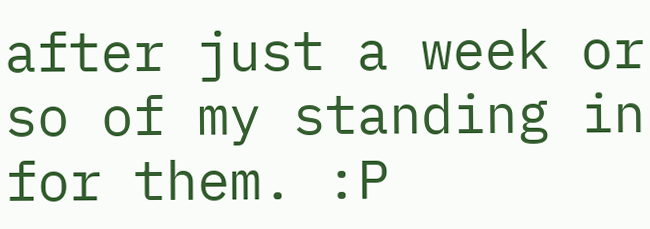after just a week or so of my standing in for them. :P